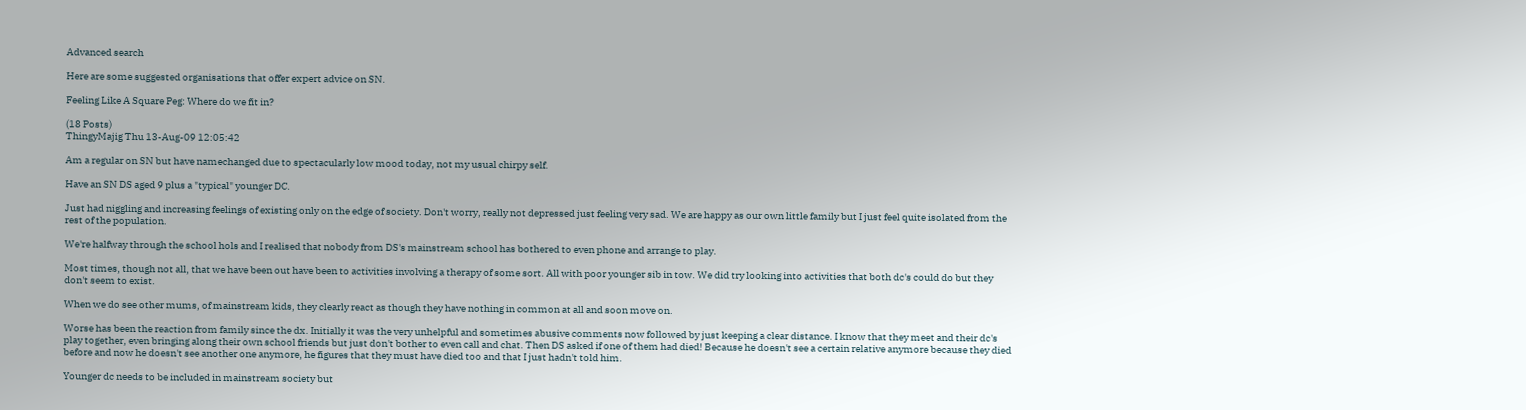Advanced search

Here are some suggested organisations that offer expert advice on SN.

Feeling Like A Square Peg: Where do we fit in?

(18 Posts)
ThingyMajig Thu 13-Aug-09 12:05:42

Am a regular on SN but have namechanged due to spectacularly low mood today, not my usual chirpy self.

Have an SN DS aged 9 plus a "typical" younger DC.

Just had niggling and increasing feelings of existing only on the edge of society. Don't worry, really not depressed just feeling very sad. We are happy as our own little family but I just feel quite isolated from the rest of the population.

We're halfway through the school hols and I realised that nobody from DS's mainstream school has bothered to even phone and arrange to play.

Most times, though not all, that we have been out have been to activities involving a therapy of some sort. All with poor younger sib in tow. We did try looking into activities that both dc's could do but they don't seem to exist.

When we do see other mums, of mainstream kids, they clearly react as though they have nothing in common at all and soon move on.

Worse has been the reaction from family since the dx. Initially it was the very unhelpful and sometimes abusive comments now followed by just keeping a clear distance. I know that they meet and their dc's play together, even bringing along their own school friends but just don't bother to even call and chat. Then DS asked if one of them had died! Because he doesn't see a certain relative anymore because they died before and now he doesn't see another one anymore, he figures that they must have died too and that I just hadn't told him.

Younger dc needs to be included in mainstream society but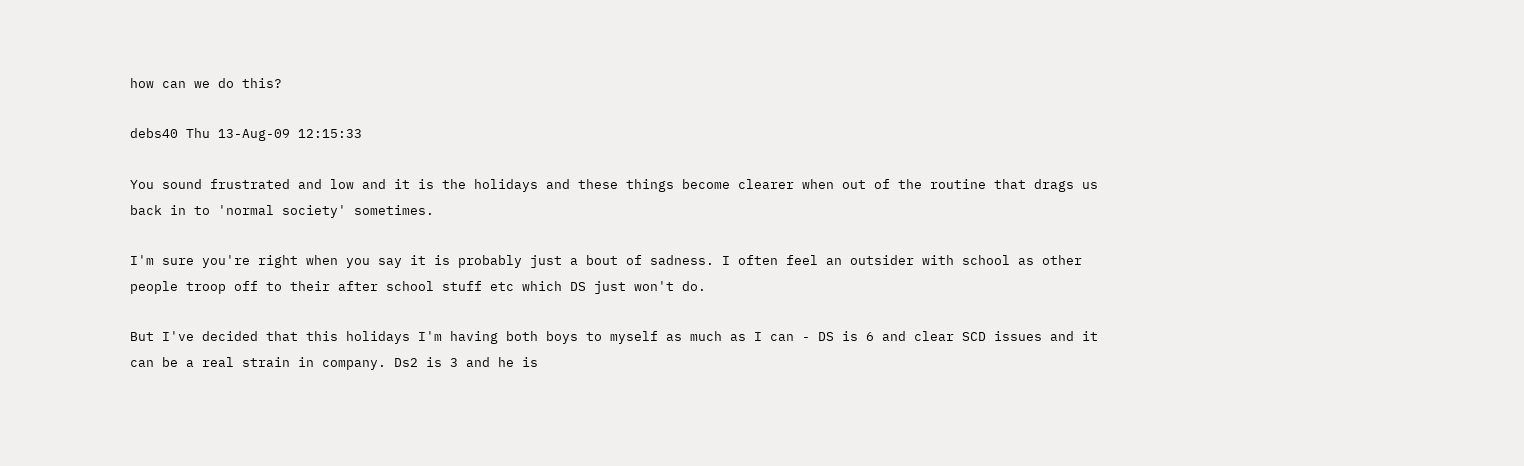how can we do this?

debs40 Thu 13-Aug-09 12:15:33

You sound frustrated and low and it is the holidays and these things become clearer when out of the routine that drags us back in to 'normal society' sometimes.

I'm sure you're right when you say it is probably just a bout of sadness. I often feel an outsider with school as other people troop off to their after school stuff etc which DS just won't do.

But I've decided that this holidays I'm having both boys to myself as much as I can - DS is 6 and clear SCD issues and it can be a real strain in company. Ds2 is 3 and he is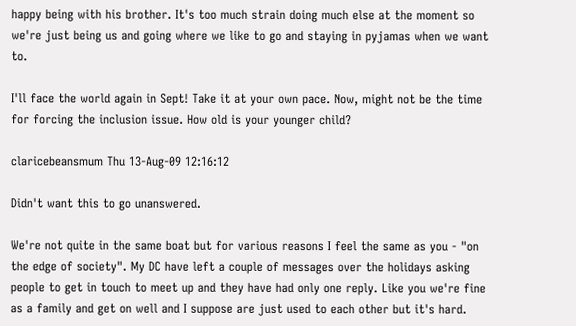happy being with his brother. It's too much strain doing much else at the moment so we're just being us and going where we like to go and staying in pyjamas when we want to.

I'll face the world again in Sept! Take it at your own pace. Now, might not be the time for forcing the inclusion issue. How old is your younger child?

claricebeansmum Thu 13-Aug-09 12:16:12

Didn't want this to go unanswered.

We're not quite in the same boat but for various reasons I feel the same as you - "on the edge of society". My DC have left a couple of messages over the holidays asking people to get in touch to meet up and they have had only one reply. Like you we're fine as a family and get on well and I suppose are just used to each other but it's hard.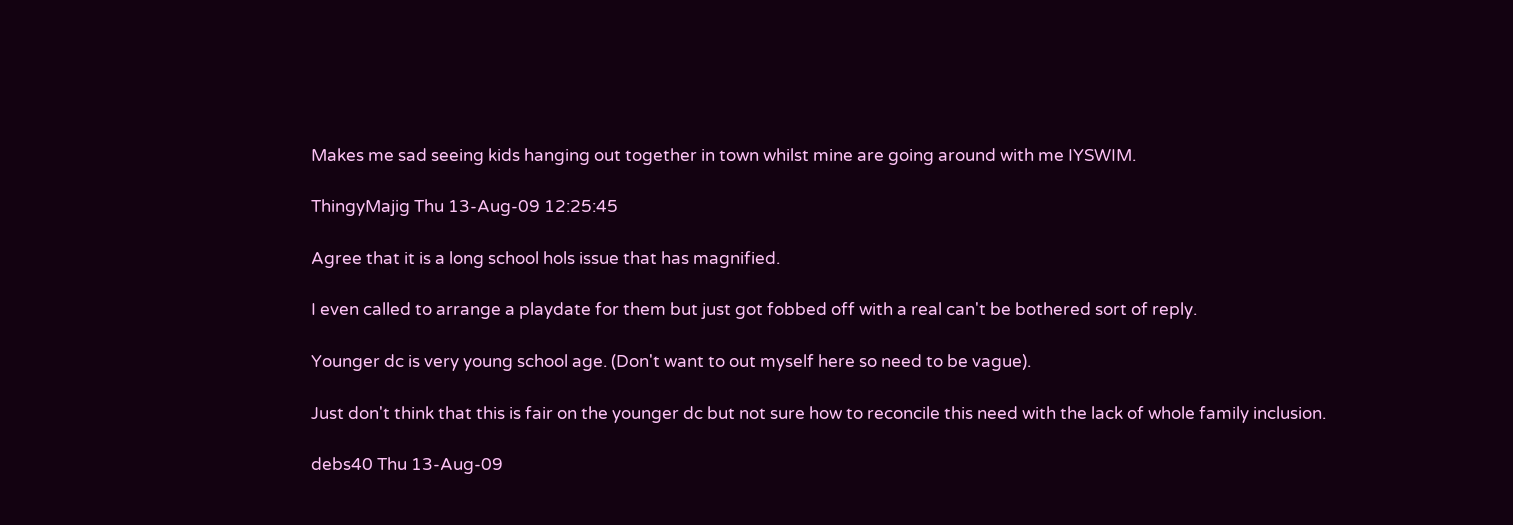Makes me sad seeing kids hanging out together in town whilst mine are going around with me IYSWIM.

ThingyMajig Thu 13-Aug-09 12:25:45

Agree that it is a long school hols issue that has magnified.

I even called to arrange a playdate for them but just got fobbed off with a real can't be bothered sort of reply.

Younger dc is very young school age. (Don't want to out myself here so need to be vague).

Just don't think that this is fair on the younger dc but not sure how to reconcile this need with the lack of whole family inclusion.

debs40 Thu 13-Aug-09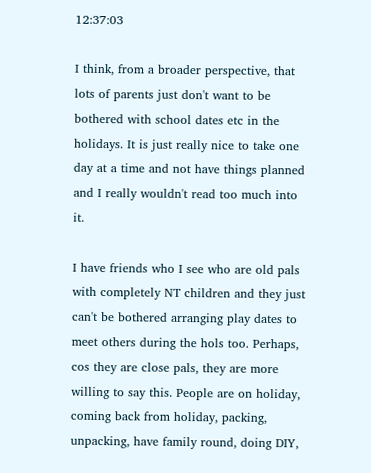12:37:03

I think, from a broader perspective, that lots of parents just don't want to be bothered with school dates etc in the holidays. It is just really nice to take one day at a time and not have things planned and I really wouldn't read too much into it.

I have friends who I see who are old pals with completely NT children and they just can't be bothered arranging play dates to meet others during the hols too. Perhaps, cos they are close pals, they are more willing to say this. People are on holiday, coming back from holiday, packing, unpacking, have family round, doing DIY,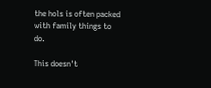the hols is often packed with family things to do.

This doesn't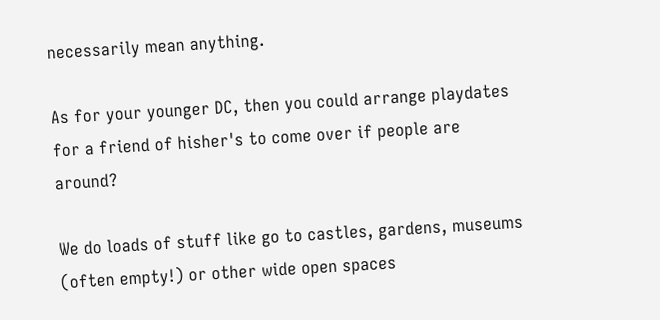necessarily mean anything.

As for your younger DC, then you could arrange playdates for a friend of hisher's to come over if people are around?

We do loads of stuff like go to castles, gardens, museums (often empty!) or other wide open spaces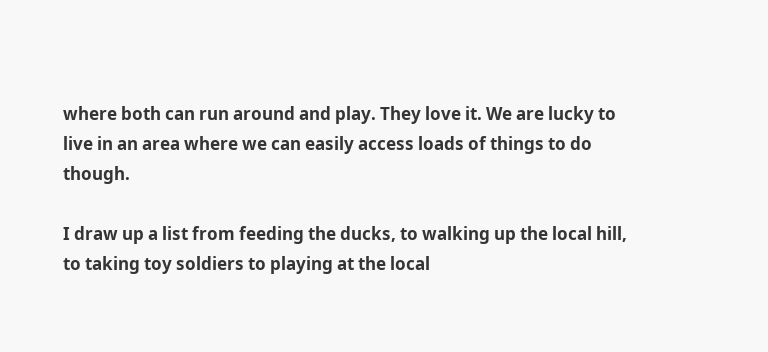where both can run around and play. They love it. We are lucky to live in an area where we can easily access loads of things to do though.

I draw up a list from feeding the ducks, to walking up the local hill, to taking toy soldiers to playing at the local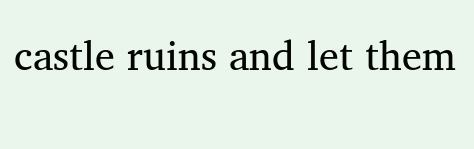castle ruins and let them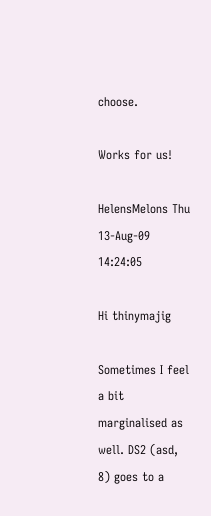choose.

Works for us!

HelensMelons Thu 13-Aug-09 14:24:05

Hi thinymajig

Sometimes I feel a bit marginalised as well. DS2 (asd, 8) goes to a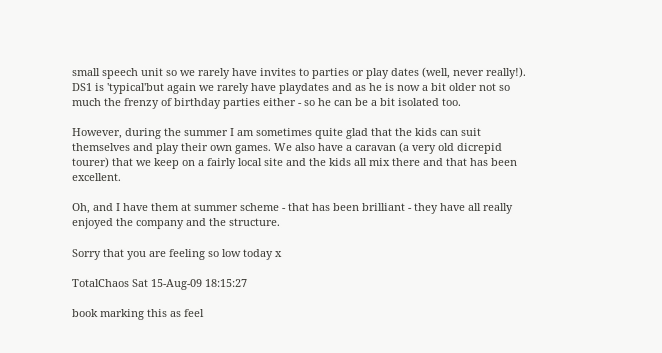small speech unit so we rarely have invites to parties or play dates (well, never really!). DS1 is 'typical'but again we rarely have playdates and as he is now a bit older not so much the frenzy of birthday parties either - so he can be a bit isolated too.

However, during the summer I am sometimes quite glad that the kids can suit themselves and play their own games. We also have a caravan (a very old dicrepid tourer) that we keep on a fairly local site and the kids all mix there and that has been excellent.

Oh, and I have them at summer scheme - that has been brilliant - they have all really enjoyed the company and the structure.

Sorry that you are feeling so low today x

TotalChaos Sat 15-Aug-09 18:15:27

book marking this as feel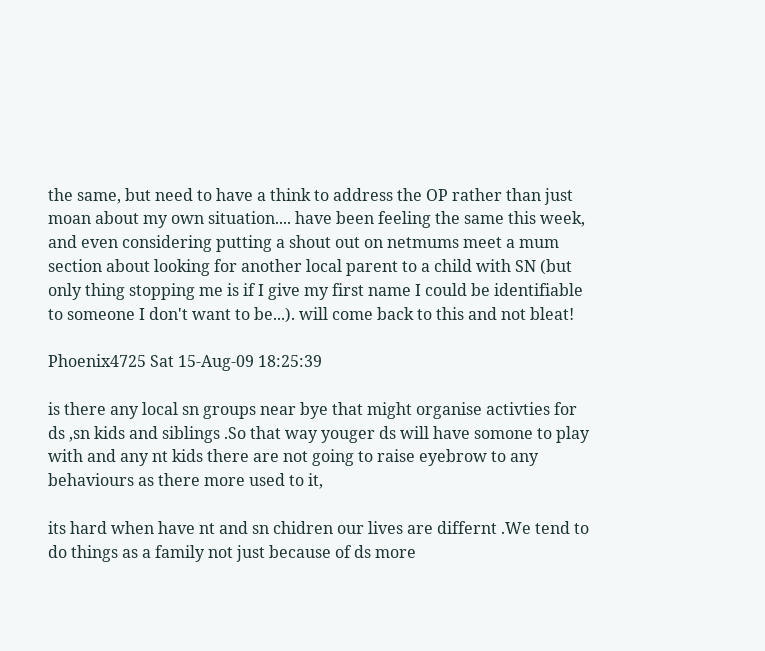the same, but need to have a think to address the OP rather than just moan about my own situation.... have been feeling the same this week, and even considering putting a shout out on netmums meet a mum section about looking for another local parent to a child with SN (but only thing stopping me is if I give my first name I could be identifiable to someone I don't want to be...). will come back to this and not bleat!

Phoenix4725 Sat 15-Aug-09 18:25:39

is there any local sn groups near bye that might organise activties for ds ,sn kids and siblings .So that way youger ds will have somone to play with and any nt kids there are not going to raise eyebrow to any behaviours as there more used to it,

its hard when have nt and sn chidren our lives are differnt .We tend to do things as a family not just because of ds more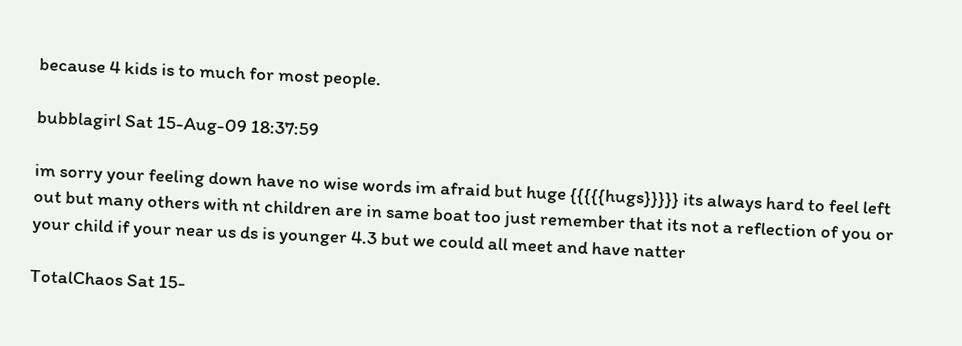because 4 kids is to much for most people.

bubblagirl Sat 15-Aug-09 18:37:59

im sorry your feeling down have no wise words im afraid but huge {{{{{hugs}}}}} its always hard to feel left out but many others with nt children are in same boat too just remember that its not a reflection of you or your child if your near us ds is younger 4.3 but we could all meet and have natter

TotalChaos Sat 15-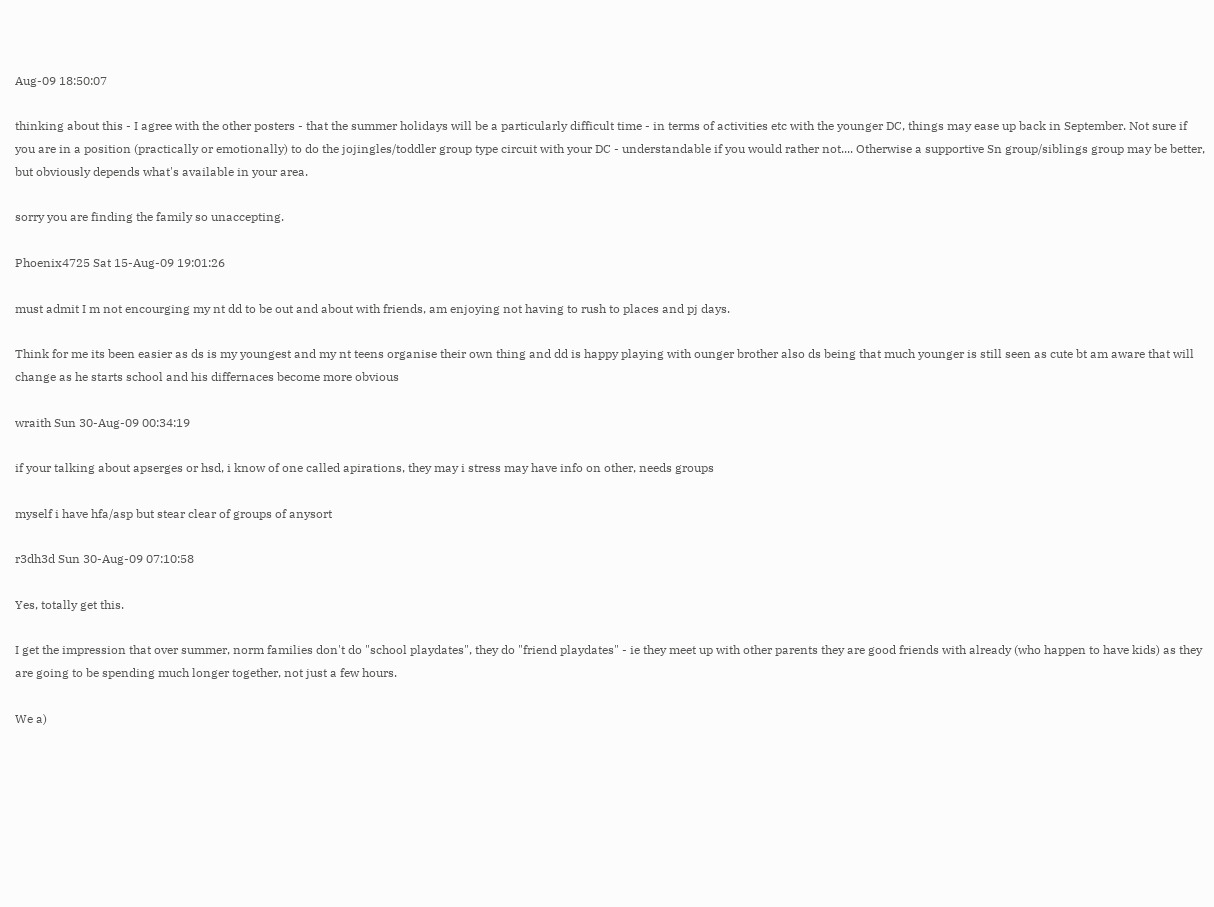Aug-09 18:50:07

thinking about this - I agree with the other posters - that the summer holidays will be a particularly difficult time - in terms of activities etc with the younger DC, things may ease up back in September. Not sure if you are in a position (practically or emotionally) to do the jojingles/toddler group type circuit with your DC - understandable if you would rather not.... Otherwise a supportive Sn group/siblings group may be better, but obviously depends what's available in your area.

sorry you are finding the family so unaccepting.

Phoenix4725 Sat 15-Aug-09 19:01:26

must admit I m not encourging my nt dd to be out and about with friends, am enjoying not having to rush to places and pj days.

Think for me its been easier as ds is my youngest and my nt teens organise their own thing and dd is happy playing with ounger brother also ds being that much younger is still seen as cute bt am aware that will change as he starts school and his differnaces become more obvious

wraith Sun 30-Aug-09 00:34:19

if your talking about apserges or hsd, i know of one called apirations, they may i stress may have info on other, needs groups

myself i have hfa/asp but stear clear of groups of anysort

r3dh3d Sun 30-Aug-09 07:10:58

Yes, totally get this.

I get the impression that over summer, norm families don't do "school playdates", they do "friend playdates" - ie they meet up with other parents they are good friends with already (who happen to have kids) as they are going to be spending much longer together, not just a few hours.

We a)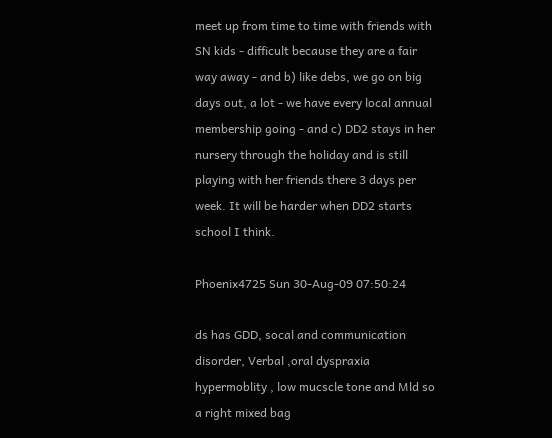meet up from time to time with friends with SN kids - difficult because they are a fair way away - and b) like debs, we go on big days out, a lot - we have every local annual membership going - and c) DD2 stays in her nursery through the holiday and is still playing with her friends there 3 days per week. It will be harder when DD2 starts school I think.

Phoenix4725 Sun 30-Aug-09 07:50:24

ds has GDD, socal and communication disorder, Verbal ,oral dyspraxia hypermoblity , low mucscle tone and Mld so a right mixed bag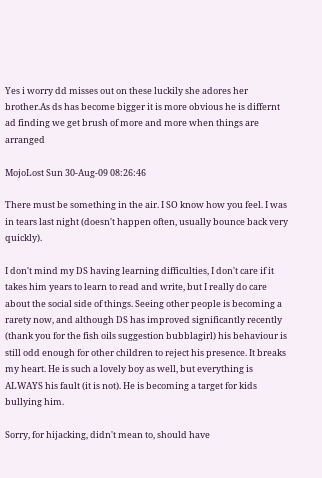Yes i worry dd misses out on these luckily she adores her brother.As ds has become bigger it is more obvious he is differnt ad finding we get brush of more and more when things are arranged

MojoLost Sun 30-Aug-09 08:26:46

There must be something in the air. I SO know how you feel. I was in tears last night (doesn't happen often, usually bounce back very quickly).

I don't mind my DS having learning difficulties, I don't care if it takes him years to learn to read and write, but I really do care about the social side of things. Seeing other people is becoming a rarety now, and although DS has improved significantly recently (thank you for the fish oils suggestion bubblagirl) his behaviour is still odd enough for other children to reject his presence. It breaks my heart. He is such a lovely boy as well, but everything is ALWAYS his fault (it is not). He is becoming a target for kids bullying him.

Sorry, for hijacking, didn't mean to, should have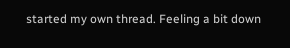started my own thread. Feeling a bit down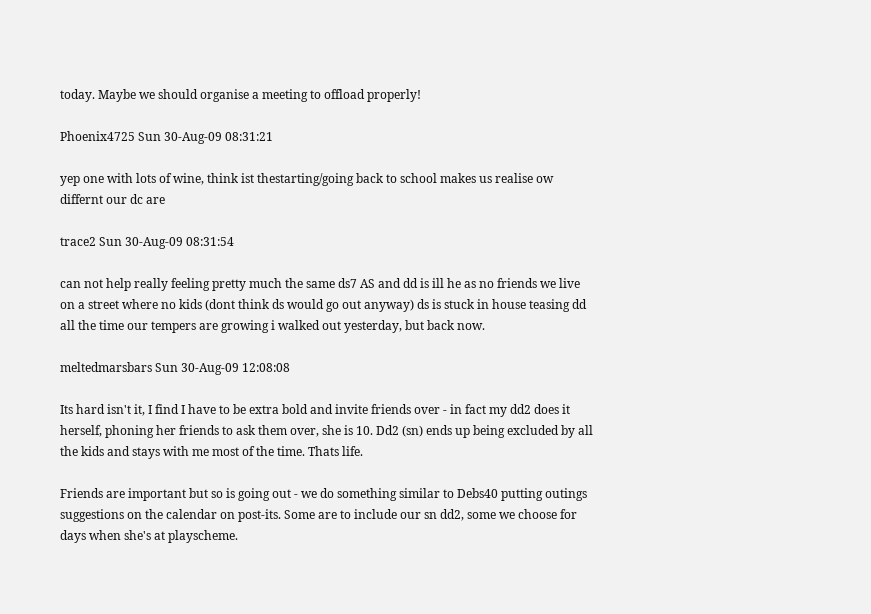today. Maybe we should organise a meeting to offload properly!

Phoenix4725 Sun 30-Aug-09 08:31:21

yep one with lots of wine, think ist thestarting/going back to school makes us realise ow differnt our dc are

trace2 Sun 30-Aug-09 08:31:54

can not help really feeling pretty much the same ds7 AS and dd is ill he as no friends we live on a street where no kids (dont think ds would go out anyway) ds is stuck in house teasing dd all the time our tempers are growing i walked out yesterday, but back now.

meltedmarsbars Sun 30-Aug-09 12:08:08

Its hard isn't it, I find I have to be extra bold and invite friends over - in fact my dd2 does it herself, phoning her friends to ask them over, she is 10. Dd2 (sn) ends up being excluded by all the kids and stays with me most of the time. Thats life.

Friends are important but so is going out - we do something similar to Debs40 putting outings suggestions on the calendar on post-its. Some are to include our sn dd2, some we choose for days when she's at playscheme.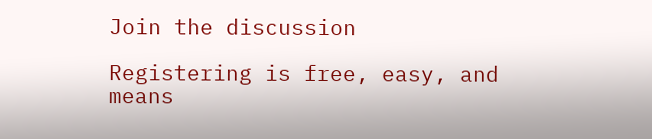Join the discussion

Registering is free, easy, and means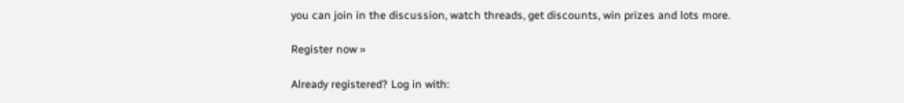you can join in the discussion, watch threads, get discounts, win prizes and lots more.

Register now »

Already registered? Log in with: